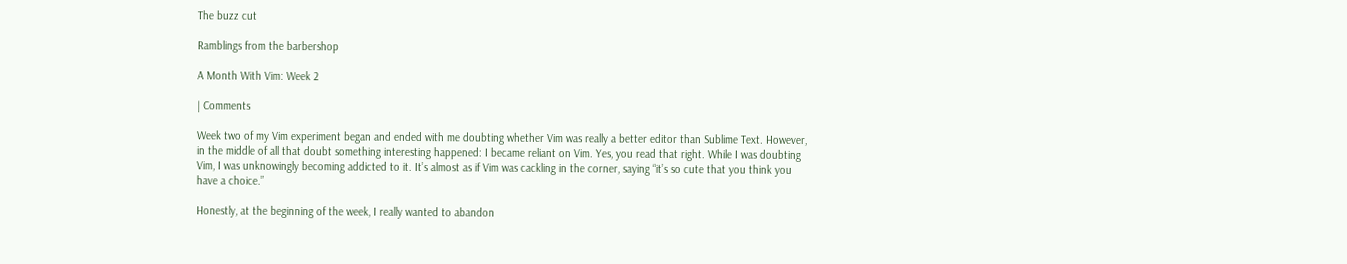The buzz cut

Ramblings from the barbershop

A Month With Vim: Week 2

| Comments

Week two of my Vim experiment began and ended with me doubting whether Vim was really a better editor than Sublime Text. However, in the middle of all that doubt something interesting happened: I became reliant on Vim. Yes, you read that right. While I was doubting Vim, I was unknowingly becoming addicted to it. It’s almost as if Vim was cackling in the corner, saying “it’s so cute that you think you have a choice.”

Honestly, at the beginning of the week, I really wanted to abandon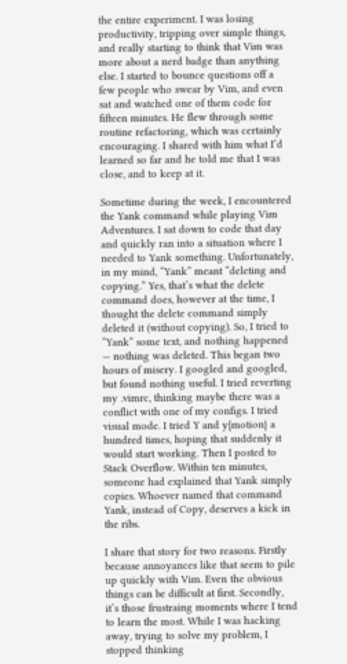the entire experiment. I was losing productivity, tripping over simple things, and really starting to think that Vim was more about a nerd badge than anything else. I started to bounce questions off a few people who swear by Vim, and even sat and watched one of them code for fifteen minutes. He flew through some routine refactoring, which was certainly encouraging. I shared with him what I’d learned so far and he told me that I was close, and to keep at it.

Sometime during the week, I encountered the Yank command while playing Vim Adventures. I sat down to code that day and quickly ran into a situation where I needed to Yank something. Unfortunately, in my mind, “Yank” meant “deleting and copying.” Yes, that’s what the delete command does, however at the time, I thought the delete command simply deleted it (without copying). So, I tried to “Yank” some text, and nothing happened — nothing was deleted. This began two hours of misery. I googled and googled, but found nothing useful. I tried reverting my .vimrc, thinking maybe there was a conflict with one of my configs. I tried visual mode. I tried Y and y{motion} a hundred times, hoping that suddenly it would start working. Then I posted to Stack Overflow. Within ten minutes, someone had explained that Yank simply copies. Whoever named that command Yank, instead of Copy, deserves a kick in the ribs.

I share that story for two reasons. Firstly because annoyances like that seem to pile up quickly with Vim. Even the obvious things can be difficult at first. Secondly, it’s those frustraing moments where I tend to learn the most. While I was hacking away, trying to solve my problem, I stopped thinking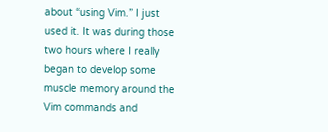about “using Vim.” I just used it. It was during those two hours where I really began to develop some muscle memory around the Vim commands and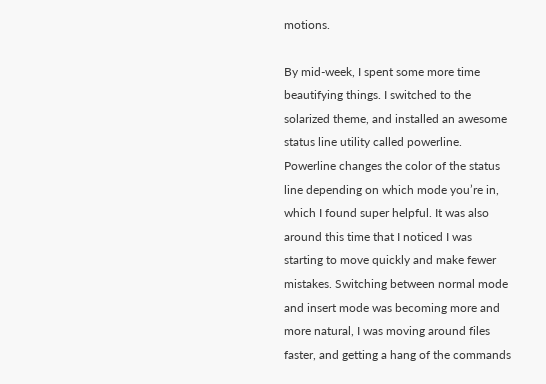motions.

By mid-week, I spent some more time beautifying things. I switched to the solarized theme, and installed an awesome status line utility called powerline. Powerline changes the color of the status line depending on which mode you’re in, which I found super helpful. It was also around this time that I noticed I was starting to move quickly and make fewer mistakes. Switching between normal mode and insert mode was becoming more and more natural, I was moving around files faster, and getting a hang of the commands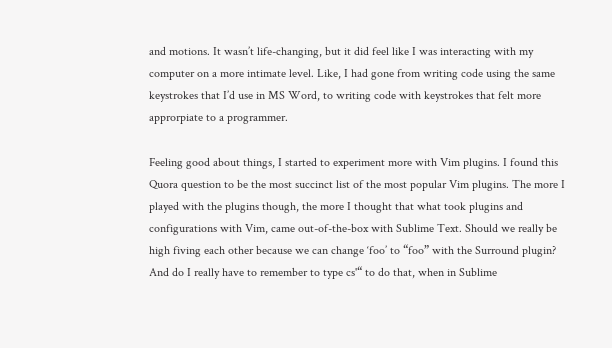and motions. It wasn’t life-changing, but it did feel like I was interacting with my computer on a more intimate level. Like, I had gone from writing code using the same keystrokes that I’d use in MS Word, to writing code with keystrokes that felt more approrpiate to a programmer.

Feeling good about things, I started to experiment more with Vim plugins. I found this Quora question to be the most succinct list of the most popular Vim plugins. The more I played with the plugins though, the more I thought that what took plugins and configurations with Vim, came out-of-the-box with Sublime Text. Should we really be high fiving each other because we can change ‘foo’ to “foo” with the Surround plugin? And do I really have to remember to type cs'“ to do that, when in Sublime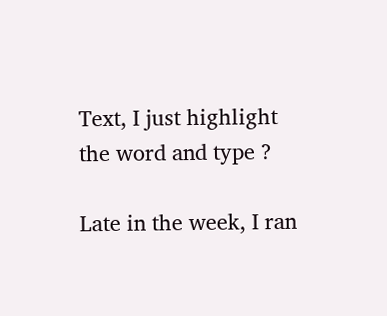Text, I just highlight the word and type ?

Late in the week, I ran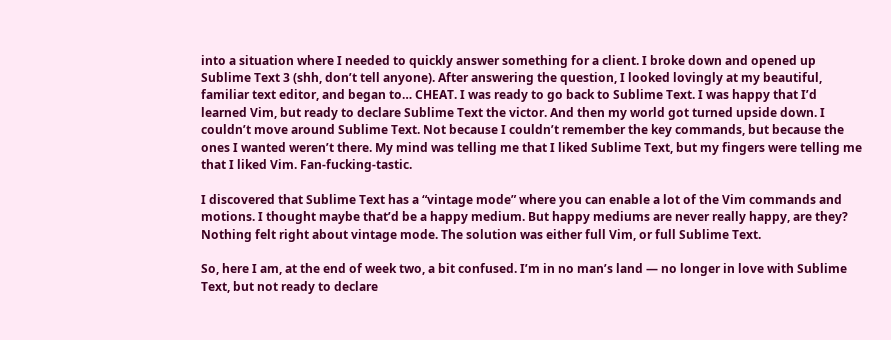into a situation where I needed to quickly answer something for a client. I broke down and opened up Sublime Text 3 (shh, don’t tell anyone). After answering the question, I looked lovingly at my beautiful, familiar text editor, and began to… CHEAT. I was ready to go back to Sublime Text. I was happy that I’d learned Vim, but ready to declare Sublime Text the victor. And then my world got turned upside down. I couldn’t move around Sublime Text. Not because I couldn’t remember the key commands, but because the ones I wanted weren’t there. My mind was telling me that I liked Sublime Text, but my fingers were telling me that I liked Vim. Fan-fucking-tastic.

I discovered that Sublime Text has a “vintage mode” where you can enable a lot of the Vim commands and motions. I thought maybe that’d be a happy medium. But happy mediums are never really happy, are they? Nothing felt right about vintage mode. The solution was either full Vim, or full Sublime Text.

So, here I am, at the end of week two, a bit confused. I’m in no man’s land — no longer in love with Sublime Text, but not ready to declare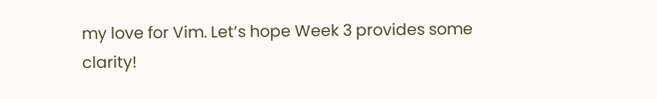my love for Vim. Let’s hope Week 3 provides some clarity!